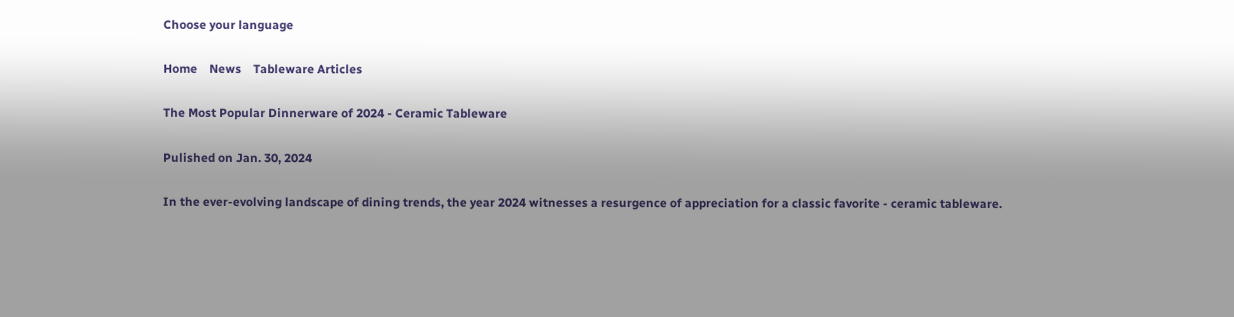Choose your language

Home    News    Tableware Articles

The Most Popular Dinnerware of 2024 - Ceramic Tableware

Pulished on Jan. 30, 2024

In the ever-evolving landscape of dining trends, the year 2024 witnesses a resurgence of appreciation for a classic favorite - ceramic tableware.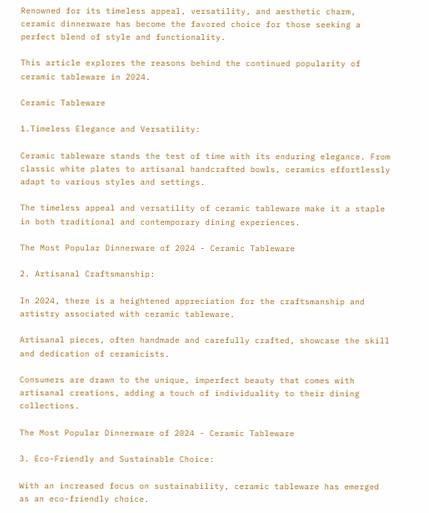Renowned for its timeless appeal, versatility, and aesthetic charm, ceramic dinnerware has become the favored choice for those seeking a perfect blend of style and functionality.

This article explores the reasons behind the continued popularity of ceramic tableware in 2024.

Ceramic Tableware

1.Timeless Elegance and Versatility:

Ceramic tableware stands the test of time with its enduring elegance. From classic white plates to artisanal handcrafted bowls, ceramics effortlessly adapt to various styles and settings.

The timeless appeal and versatility of ceramic tableware make it a staple in both traditional and contemporary dining experiences.

The Most Popular Dinnerware of 2024 - Ceramic Tableware

2. Artisanal Craftsmanship:

In 2024, there is a heightened appreciation for the craftsmanship and artistry associated with ceramic tableware.

Artisanal pieces, often handmade and carefully crafted, showcase the skill and dedication of ceramicists.

Consumers are drawn to the unique, imperfect beauty that comes with artisanal creations, adding a touch of individuality to their dining collections.

The Most Popular Dinnerware of 2024 - Ceramic Tableware

3. Eco-Friendly and Sustainable Choice:

With an increased focus on sustainability, ceramic tableware has emerged as an eco-friendly choice.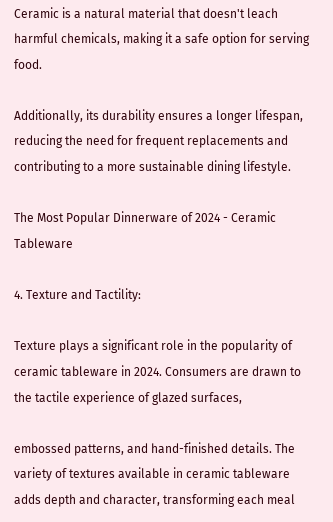Ceramic is a natural material that doesn't leach harmful chemicals, making it a safe option for serving food.

Additionally, its durability ensures a longer lifespan, reducing the need for frequent replacements and contributing to a more sustainable dining lifestyle.

The Most Popular Dinnerware of 2024 - Ceramic Tableware

4. Texture and Tactility:

Texture plays a significant role in the popularity of ceramic tableware in 2024. Consumers are drawn to the tactile experience of glazed surfaces,

embossed patterns, and hand-finished details. The variety of textures available in ceramic tableware adds depth and character, transforming each meal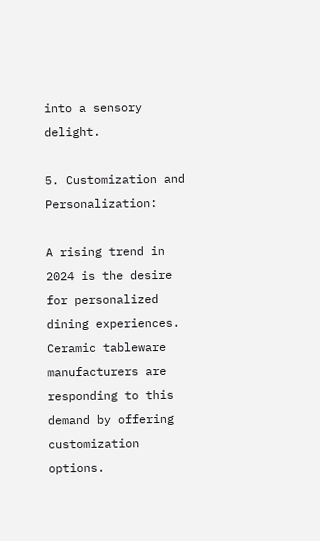into a sensory delight.

5. Customization and Personalization:

A rising trend in 2024 is the desire for personalized dining experiences. Ceramic tableware manufacturers are responding to this demand by offering customization options.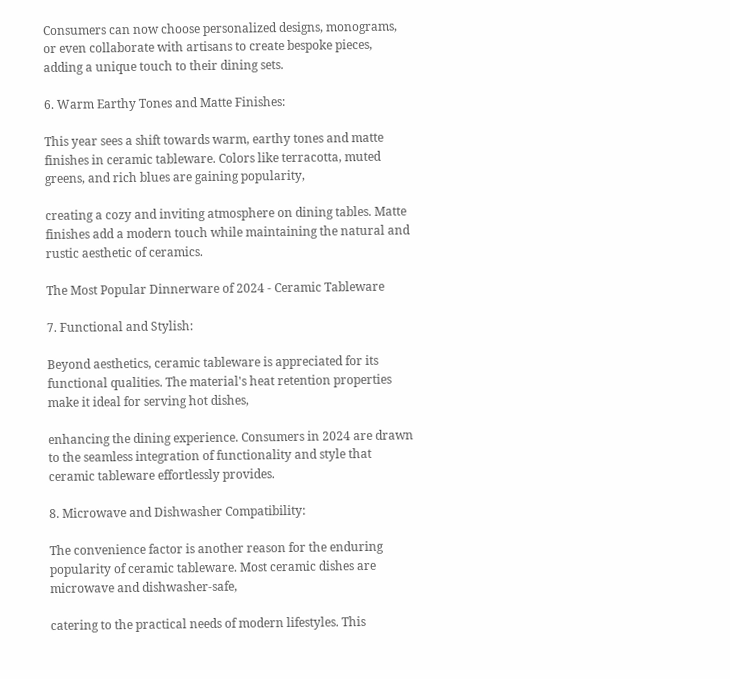Consumers can now choose personalized designs, monograms, or even collaborate with artisans to create bespoke pieces, adding a unique touch to their dining sets.

6. Warm Earthy Tones and Matte Finishes:

This year sees a shift towards warm, earthy tones and matte finishes in ceramic tableware. Colors like terracotta, muted greens, and rich blues are gaining popularity,

creating a cozy and inviting atmosphere on dining tables. Matte finishes add a modern touch while maintaining the natural and rustic aesthetic of ceramics.

The Most Popular Dinnerware of 2024 - Ceramic Tableware

7. Functional and Stylish:

Beyond aesthetics, ceramic tableware is appreciated for its functional qualities. The material's heat retention properties make it ideal for serving hot dishes,

enhancing the dining experience. Consumers in 2024 are drawn to the seamless integration of functionality and style that ceramic tableware effortlessly provides.

8. Microwave and Dishwasher Compatibility:

The convenience factor is another reason for the enduring popularity of ceramic tableware. Most ceramic dishes are microwave and dishwasher-safe,

catering to the practical needs of modern lifestyles. This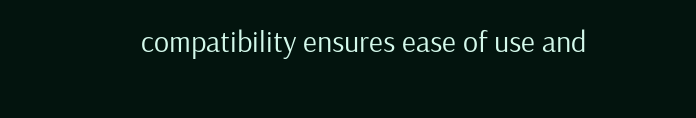compatibility ensures ease of use and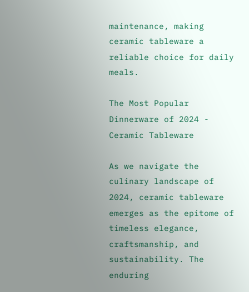maintenance, making ceramic tableware a reliable choice for daily meals.

The Most Popular Dinnerware of 2024 - Ceramic Tableware

As we navigate the culinary landscape of 2024, ceramic tableware emerges as the epitome of timeless elegance, craftsmanship, and sustainability. The enduring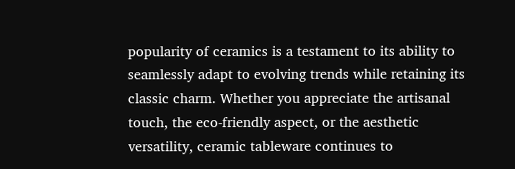popularity of ceramics is a testament to its ability to seamlessly adapt to evolving trends while retaining its classic charm. Whether you appreciate the artisanal touch, the eco-friendly aspect, or the aesthetic versatility, ceramic tableware continues to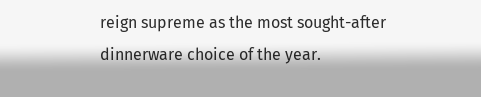reign supreme as the most sought-after dinnerware choice of the year.